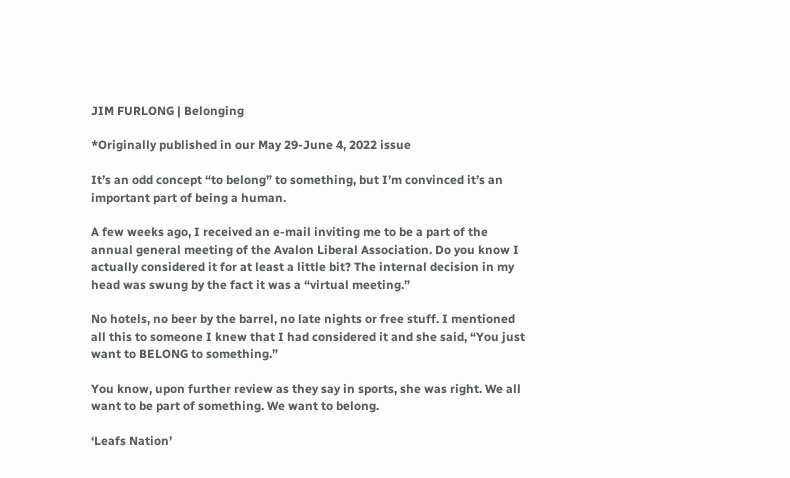JIM FURLONG | Belonging

*Originally published in our May 29-June 4, 2022 issue

It’s an odd concept “to belong” to something, but I’m convinced it’s an important part of being a human.

A few weeks ago, I received an e-mail inviting me to be a part of the annual general meeting of the Avalon Liberal Association. Do you know I actually considered it for at least a little bit? The internal decision in my head was swung by the fact it was a “virtual meeting.”

No hotels, no beer by the barrel, no late nights or free stuff. I mentioned all this to someone I knew that I had considered it and she said, “You just want to BELONG to something.”

You know, upon further review as they say in sports, she was right. We all want to be part of something. We want to belong.

‘Leafs Nation’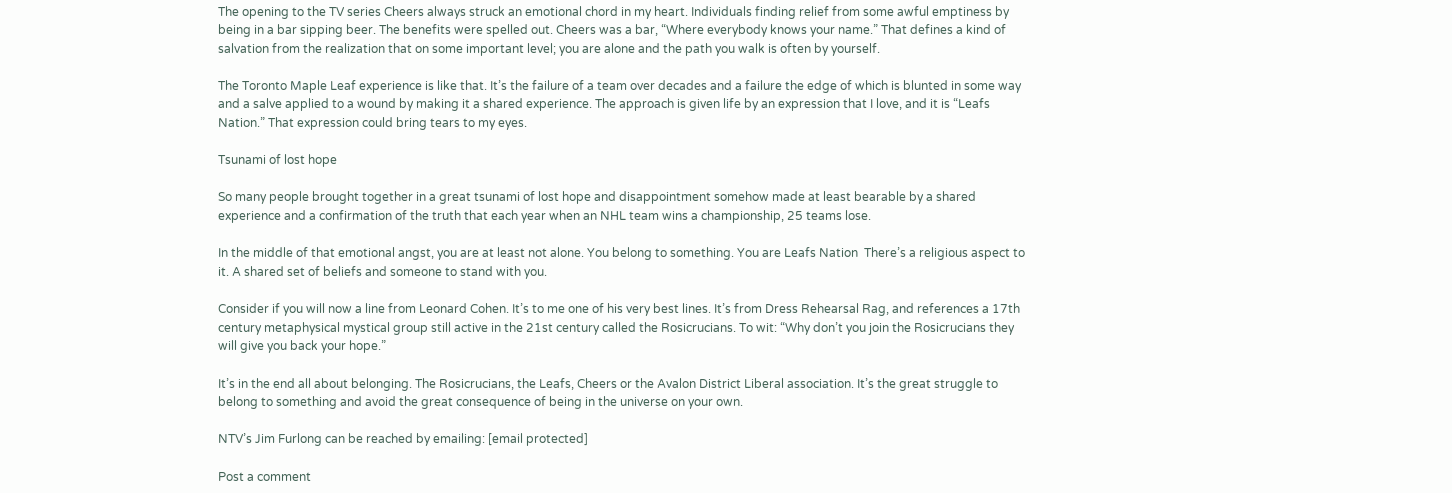The opening to the TV series Cheers always struck an emotional chord in my heart. Individuals finding relief from some awful emptiness by being in a bar sipping beer. The benefits were spelled out. Cheers was a bar, “Where everybody knows your name.” That defines a kind of salvation from the realization that on some important level; you are alone and the path you walk is often by yourself.

The Toronto Maple Leaf experience is like that. It’s the failure of a team over decades and a failure the edge of which is blunted in some way and a salve applied to a wound by making it a shared experience. The approach is given life by an expression that I love, and it is “Leafs Nation.” That expression could bring tears to my eyes.

Tsunami of lost hope

So many people brought together in a great tsunami of lost hope and disappointment somehow made at least bearable by a shared experience and a confirmation of the truth that each year when an NHL team wins a championship, 25 teams lose.

In the middle of that emotional angst, you are at least not alone. You belong to something. You are Leafs Nation  There’s a religious aspect to it. A shared set of beliefs and someone to stand with you.

Consider if you will now a line from Leonard Cohen. It’s to me one of his very best lines. It’s from Dress Rehearsal Rag, and references a 17th century metaphysical mystical group still active in the 21st century called the Rosicrucians. To wit: “Why don’t you join the Rosicrucians they will give you back your hope.”

It’s in the end all about belonging. The Rosicrucians, the Leafs, Cheers or the Avalon District Liberal association. It’s the great struggle to belong to something and avoid the great consequence of being in the universe on your own.

NTV’s Jim Furlong can be reached by emailing: [email protected]

Post a comment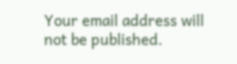Your email address will not be published.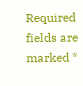Required fields are marked *